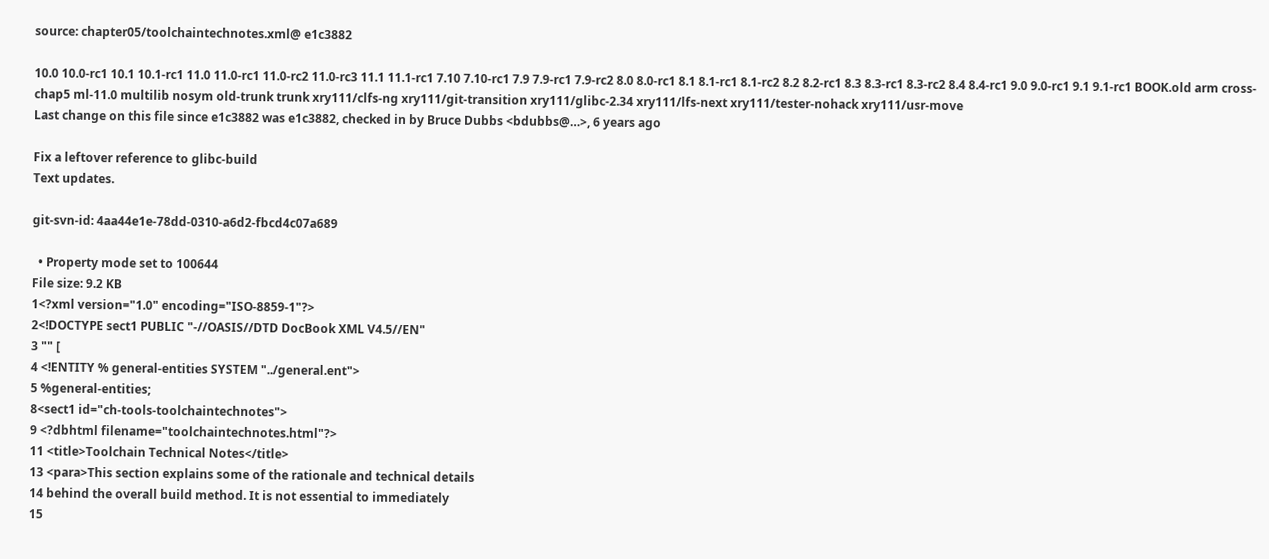source: chapter05/toolchaintechnotes.xml@ e1c3882

10.0 10.0-rc1 10.1 10.1-rc1 11.0 11.0-rc1 11.0-rc2 11.0-rc3 11.1 11.1-rc1 7.10 7.10-rc1 7.9 7.9-rc1 7.9-rc2 8.0 8.0-rc1 8.1 8.1-rc1 8.1-rc2 8.2 8.2-rc1 8.3 8.3-rc1 8.3-rc2 8.4 8.4-rc1 9.0 9.0-rc1 9.1 9.1-rc1 BOOK.old arm cross-chap5 ml-11.0 multilib nosym old-trunk trunk xry111/clfs-ng xry111/git-transition xry111/glibc-2.34 xry111/lfs-next xry111/tester-nohack xry111/usr-move
Last change on this file since e1c3882 was e1c3882, checked in by Bruce Dubbs <bdubbs@…>, 6 years ago

Fix a leftover reference to glibc-build
Text updates.

git-svn-id: 4aa44e1e-78dd-0310-a6d2-fbcd4c07a689

  • Property mode set to 100644
File size: 9.2 KB
1<?xml version="1.0" encoding="ISO-8859-1"?>
2<!DOCTYPE sect1 PUBLIC "-//OASIS//DTD DocBook XML V4.5//EN"
3 "" [
4 <!ENTITY % general-entities SYSTEM "../general.ent">
5 %general-entities;
8<sect1 id="ch-tools-toolchaintechnotes">
9 <?dbhtml filename="toolchaintechnotes.html"?>
11 <title>Toolchain Technical Notes</title>
13 <para>This section explains some of the rationale and technical details
14 behind the overall build method. It is not essential to immediately
15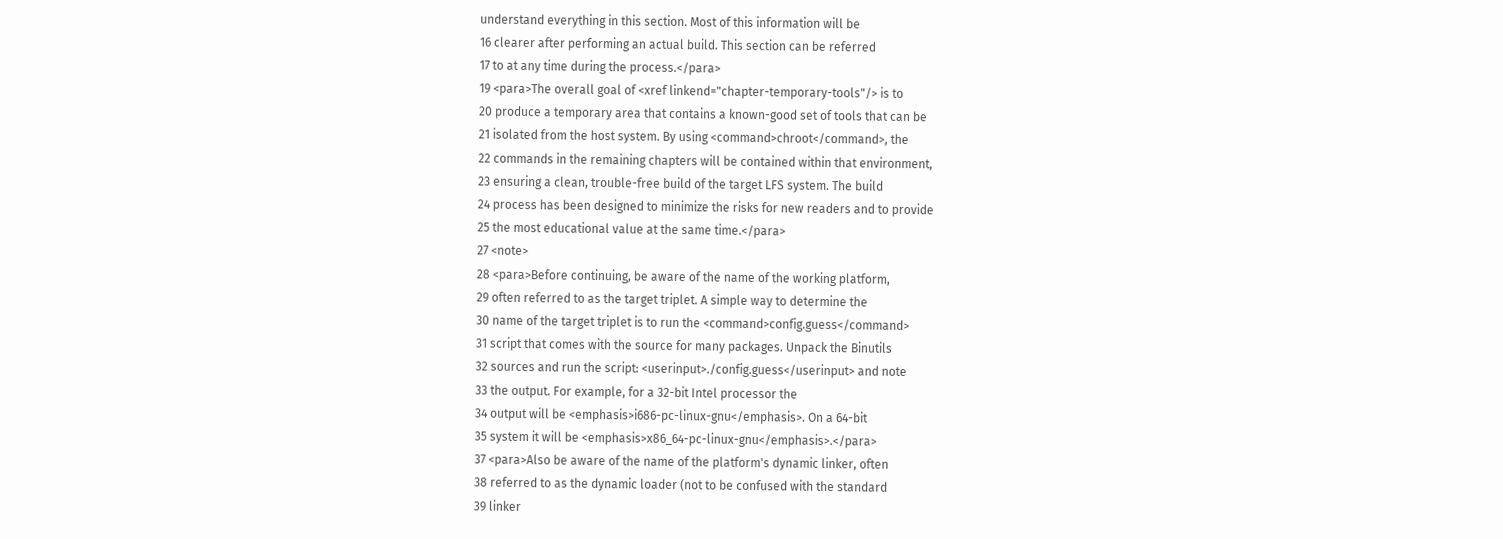understand everything in this section. Most of this information will be
16 clearer after performing an actual build. This section can be referred
17 to at any time during the process.</para>
19 <para>The overall goal of <xref linkend="chapter-temporary-tools"/> is to
20 produce a temporary area that contains a known-good set of tools that can be
21 isolated from the host system. By using <command>chroot</command>, the
22 commands in the remaining chapters will be contained within that environment,
23 ensuring a clean, trouble-free build of the target LFS system. The build
24 process has been designed to minimize the risks for new readers and to provide
25 the most educational value at the same time.</para>
27 <note>
28 <para>Before continuing, be aware of the name of the working platform,
29 often referred to as the target triplet. A simple way to determine the
30 name of the target triplet is to run the <command>config.guess</command>
31 script that comes with the source for many packages. Unpack the Binutils
32 sources and run the script: <userinput>./config.guess</userinput> and note
33 the output. For example, for a 32-bit Intel processor the
34 output will be <emphasis>i686-pc-linux-gnu</emphasis>. On a 64-bit
35 system it will be <emphasis>x86_64-pc-linux-gnu</emphasis>.</para>
37 <para>Also be aware of the name of the platform's dynamic linker, often
38 referred to as the dynamic loader (not to be confused with the standard
39 linker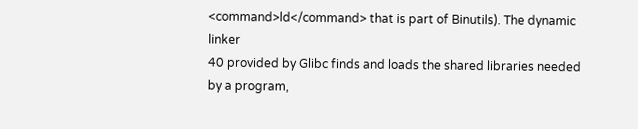<command>ld</command> that is part of Binutils). The dynamic linker
40 provided by Glibc finds and loads the shared libraries needed by a program,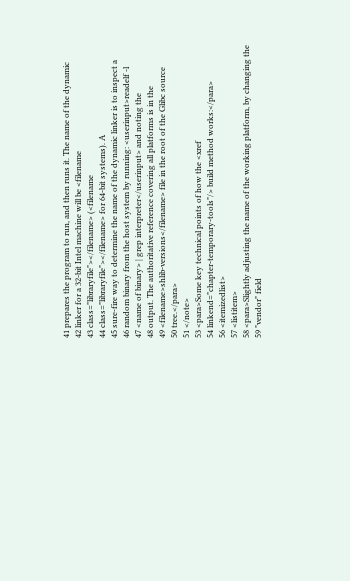41 prepares the program to run, and then runs it. The name of the dynamic
42 linker for a 32-bit Intel machine will be <filename
43 class="libraryfile"></filename> (<filename
44 class="libraryfile"></filename> for 64-bit systems). A
45 sure-fire way to determine the name of the dynamic linker is to inspect a
46 random binary from the host system by running: <userinput>readelf -l
47 <name of binary> | grep interpreter</userinput> and noting the
48 output. The authoritative reference covering all platforms is in the
49 <filename>shlib-versions</filename> file in the root of the Glibc source
50 tree.</para>
51 </note>
53 <para>Some key technical points of how the <xref
54 linkend="chapter-temporary-tools"/> build method works:</para>
56 <itemizedlist>
57 <listitem>
58 <para>Slightly adjusting the name of the working platform, by changing the
59 "vendor" field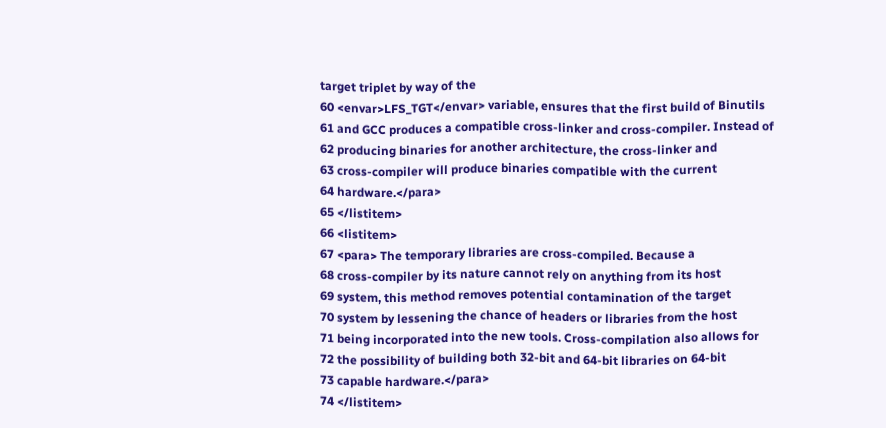target triplet by way of the
60 <envar>LFS_TGT</envar> variable, ensures that the first build of Binutils
61 and GCC produces a compatible cross-linker and cross-compiler. Instead of
62 producing binaries for another architecture, the cross-linker and
63 cross-compiler will produce binaries compatible with the current
64 hardware.</para>
65 </listitem>
66 <listitem>
67 <para> The temporary libraries are cross-compiled. Because a
68 cross-compiler by its nature cannot rely on anything from its host
69 system, this method removes potential contamination of the target
70 system by lessening the chance of headers or libraries from the host
71 being incorporated into the new tools. Cross-compilation also allows for
72 the possibility of building both 32-bit and 64-bit libraries on 64-bit
73 capable hardware.</para>
74 </listitem>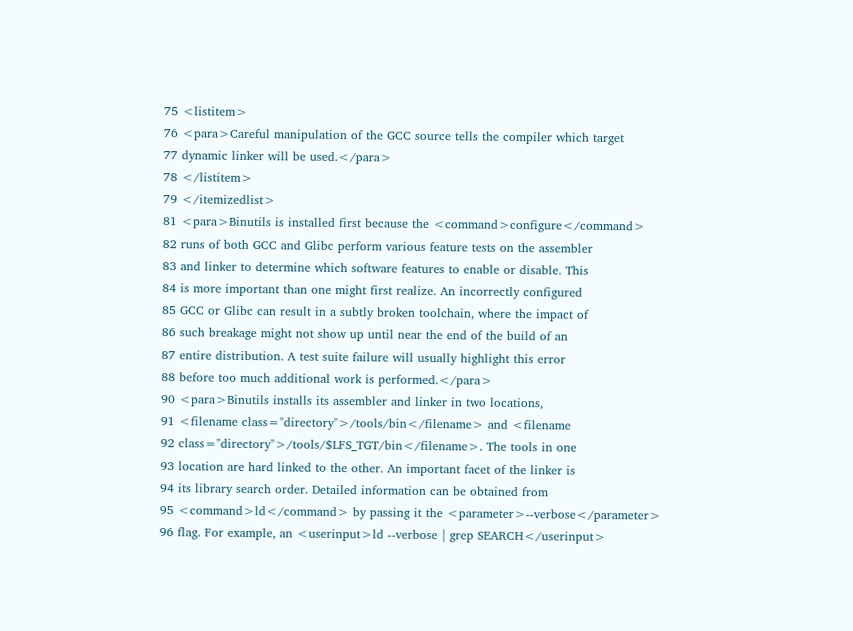75 <listitem>
76 <para>Careful manipulation of the GCC source tells the compiler which target
77 dynamic linker will be used.</para>
78 </listitem>
79 </itemizedlist>
81 <para>Binutils is installed first because the <command>configure</command>
82 runs of both GCC and Glibc perform various feature tests on the assembler
83 and linker to determine which software features to enable or disable. This
84 is more important than one might first realize. An incorrectly configured
85 GCC or Glibc can result in a subtly broken toolchain, where the impact of
86 such breakage might not show up until near the end of the build of an
87 entire distribution. A test suite failure will usually highlight this error
88 before too much additional work is performed.</para>
90 <para>Binutils installs its assembler and linker in two locations,
91 <filename class="directory">/tools/bin</filename> and <filename
92 class="directory">/tools/$LFS_TGT/bin</filename>. The tools in one
93 location are hard linked to the other. An important facet of the linker is
94 its library search order. Detailed information can be obtained from
95 <command>ld</command> by passing it the <parameter>--verbose</parameter>
96 flag. For example, an <userinput>ld --verbose | grep SEARCH</userinput>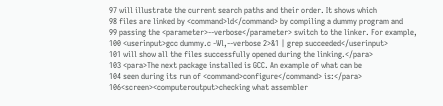97 will illustrate the current search paths and their order. It shows which
98 files are linked by <command>ld</command> by compiling a dummy program and
99 passing the <parameter>--verbose</parameter> switch to the linker. For example,
100 <userinput>gcc dummy.c -Wl,--verbose 2>&1 | grep succeeded</userinput>
101 will show all the files successfully opened during the linking.</para>
103 <para>The next package installed is GCC. An example of what can be
104 seen during its run of <command>configure</command> is:</para>
106<screen><computeroutput>checking what assembler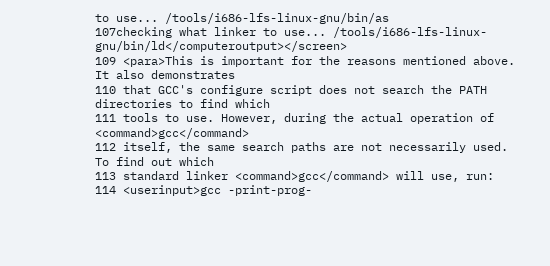to use... /tools/i686-lfs-linux-gnu/bin/as
107checking what linker to use... /tools/i686-lfs-linux-gnu/bin/ld</computeroutput></screen>
109 <para>This is important for the reasons mentioned above. It also demonstrates
110 that GCC's configure script does not search the PATH directories to find which
111 tools to use. However, during the actual operation of <command>gcc</command>
112 itself, the same search paths are not necessarily used. To find out which
113 standard linker <command>gcc</command> will use, run:
114 <userinput>gcc -print-prog-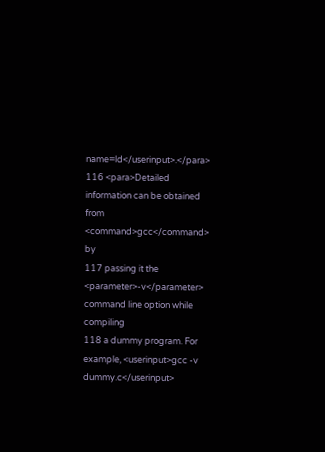name=ld</userinput>.</para>
116 <para>Detailed information can be obtained from <command>gcc</command> by
117 passing it the <parameter>-v</parameter> command line option while compiling
118 a dummy program. For example, <userinput>gcc -v dummy.c</userinput>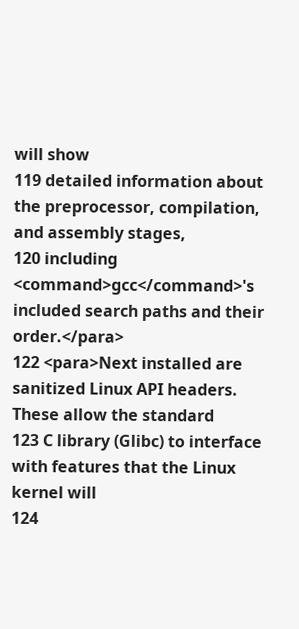will show
119 detailed information about the preprocessor, compilation, and assembly stages,
120 including <command>gcc</command>'s included search paths and their order.</para>
122 <para>Next installed are sanitized Linux API headers. These allow the standard
123 C library (Glibc) to interface with features that the Linux kernel will
124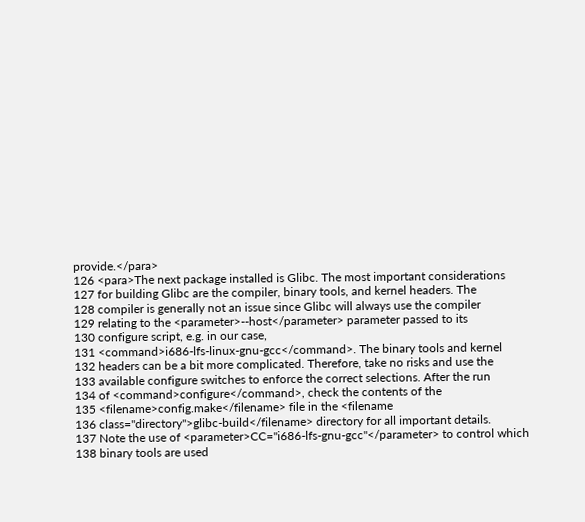provide.</para>
126 <para>The next package installed is Glibc. The most important considerations
127 for building Glibc are the compiler, binary tools, and kernel headers. The
128 compiler is generally not an issue since Glibc will always use the compiler
129 relating to the <parameter>--host</parameter> parameter passed to its
130 configure script, e.g. in our case,
131 <command>i686-lfs-linux-gnu-gcc</command>. The binary tools and kernel
132 headers can be a bit more complicated. Therefore, take no risks and use the
133 available configure switches to enforce the correct selections. After the run
134 of <command>configure</command>, check the contents of the
135 <filename>config.make</filename> file in the <filename
136 class="directory">glibc-build</filename> directory for all important details.
137 Note the use of <parameter>CC="i686-lfs-gnu-gcc"</parameter> to control which
138 binary tools are used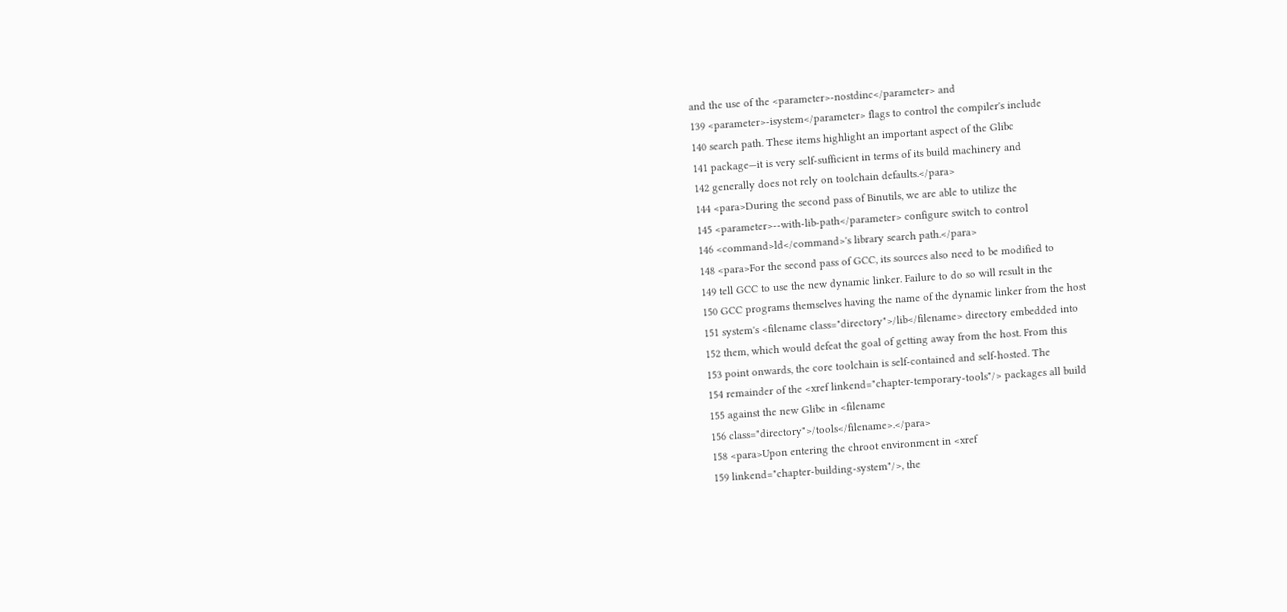and the use of the <parameter>-nostdinc</parameter> and
139 <parameter>-isystem</parameter> flags to control the compiler's include
140 search path. These items highlight an important aspect of the Glibc
141 package—it is very self-sufficient in terms of its build machinery and
142 generally does not rely on toolchain defaults.</para>
144 <para>During the second pass of Binutils, we are able to utilize the
145 <parameter>--with-lib-path</parameter> configure switch to control
146 <command>ld</command>'s library search path.</para>
148 <para>For the second pass of GCC, its sources also need to be modified to
149 tell GCC to use the new dynamic linker. Failure to do so will result in the
150 GCC programs themselves having the name of the dynamic linker from the host
151 system's <filename class="directory">/lib</filename> directory embedded into
152 them, which would defeat the goal of getting away from the host. From this
153 point onwards, the core toolchain is self-contained and self-hosted. The
154 remainder of the <xref linkend="chapter-temporary-tools"/> packages all build
155 against the new Glibc in <filename
156 class="directory">/tools</filename>.</para>
158 <para>Upon entering the chroot environment in <xref
159 linkend="chapter-building-system"/>, the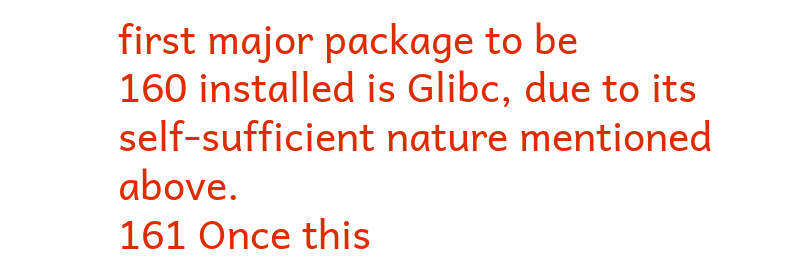first major package to be
160 installed is Glibc, due to its self-sufficient nature mentioned above.
161 Once this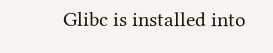Glibc is installed into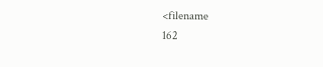<filename
162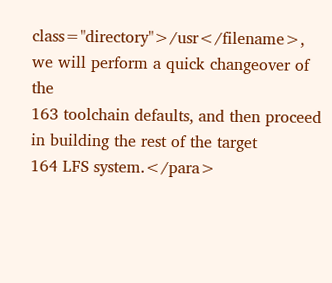class="directory">/usr</filename>, we will perform a quick changeover of the
163 toolchain defaults, and then proceed in building the rest of the target
164 LFS system.</para>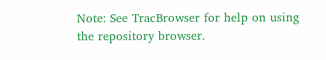Note: See TracBrowser for help on using the repository browser.